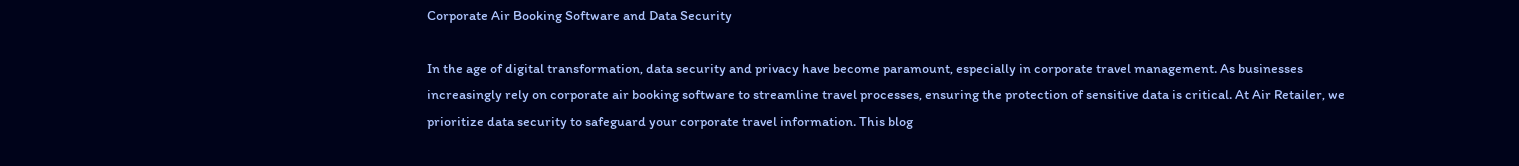Corporate Air Booking Software and Data Security

In the age of digital transformation, data security and privacy have become paramount, especially in corporate travel management. As businesses increasingly rely on corporate air booking software to streamline travel processes, ensuring the protection of sensitive data is critical. At Air Retailer, we prioritize data security to safeguard your corporate travel information. This blog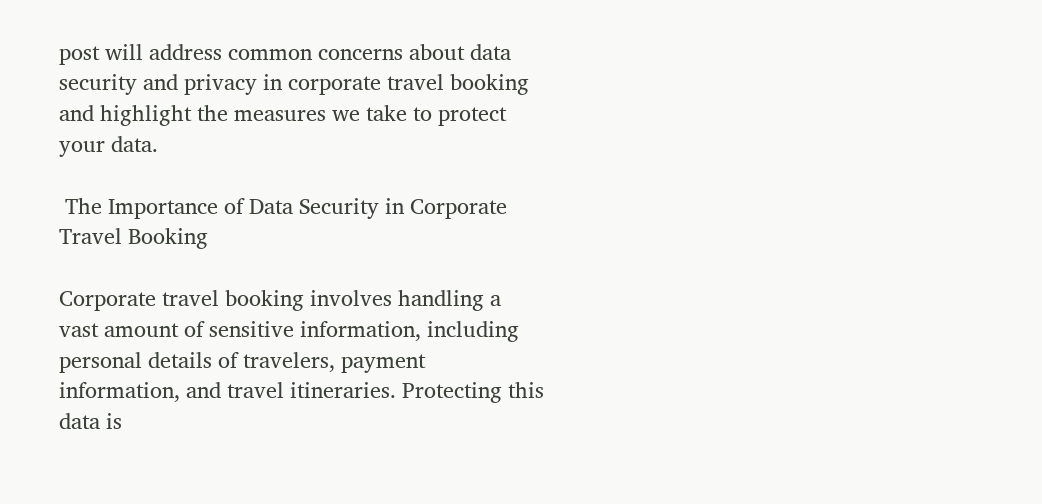post will address common concerns about data security and privacy in corporate travel booking and highlight the measures we take to protect your data.

 The Importance of Data Security in Corporate Travel Booking

Corporate travel booking involves handling a vast amount of sensitive information, including personal details of travelers, payment information, and travel itineraries. Protecting this data is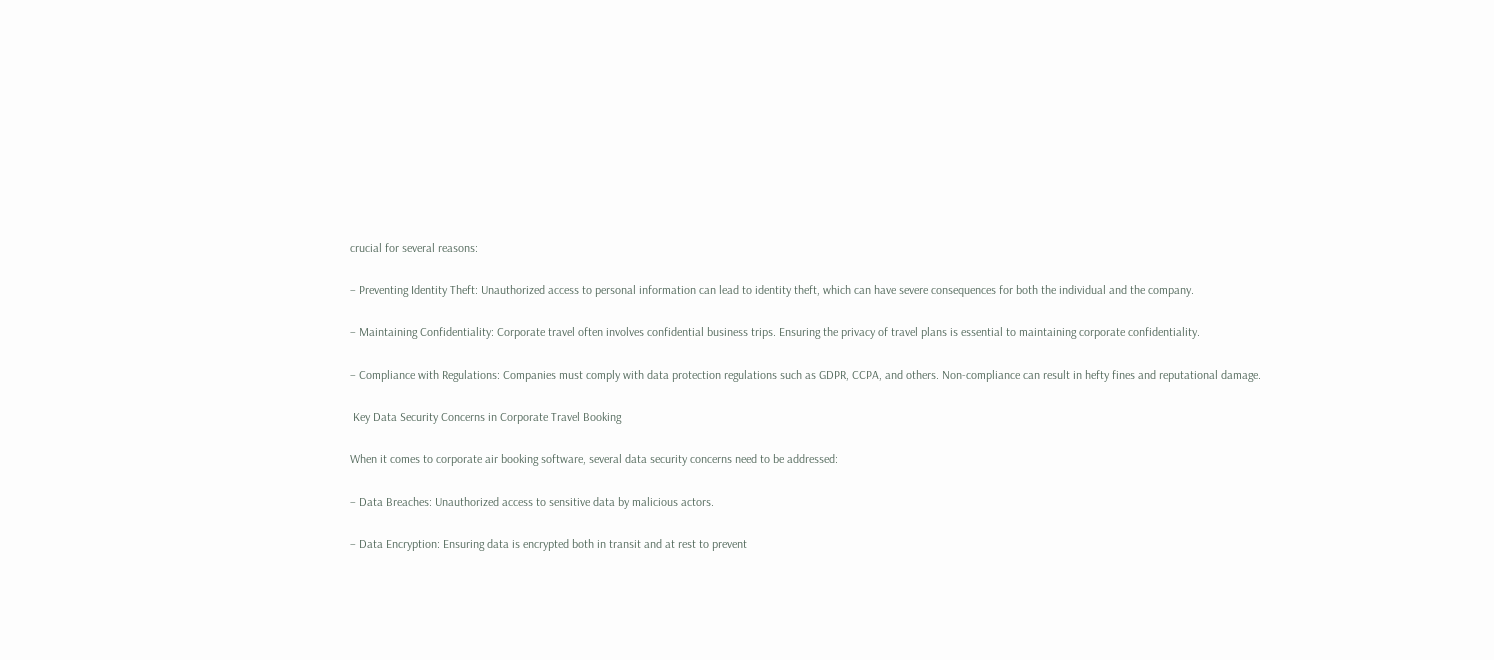crucial for several reasons:

– Preventing Identity Theft: Unauthorized access to personal information can lead to identity theft, which can have severe consequences for both the individual and the company.

– Maintaining Confidentiality: Corporate travel often involves confidential business trips. Ensuring the privacy of travel plans is essential to maintaining corporate confidentiality.

– Compliance with Regulations: Companies must comply with data protection regulations such as GDPR, CCPA, and others. Non-compliance can result in hefty fines and reputational damage.

 Key Data Security Concerns in Corporate Travel Booking

When it comes to corporate air booking software, several data security concerns need to be addressed:

– Data Breaches: Unauthorized access to sensitive data by malicious actors.

– Data Encryption: Ensuring data is encrypted both in transit and at rest to prevent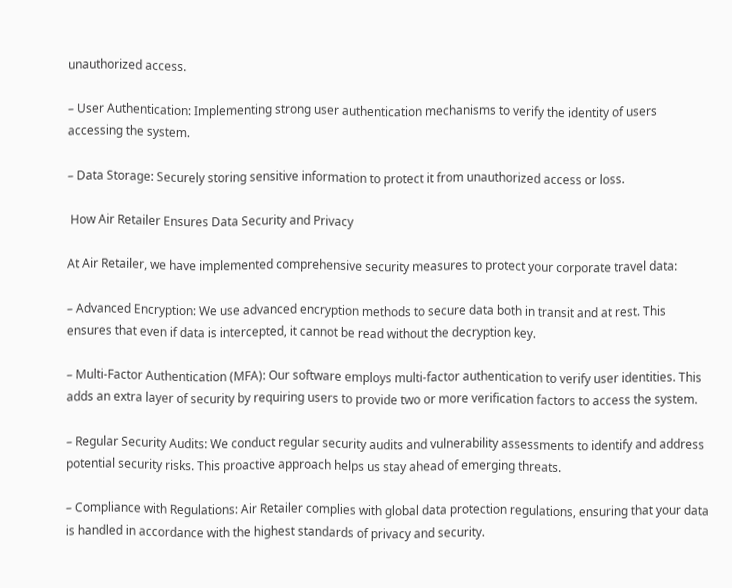unauthorized access.

– User Authentication: Implementing strong user authentication mechanisms to verify the identity of users accessing the system.

– Data Storage: Securely storing sensitive information to protect it from unauthorized access or loss.

 How Air Retailer Ensures Data Security and Privacy

At Air Retailer, we have implemented comprehensive security measures to protect your corporate travel data:

– Advanced Encryption: We use advanced encryption methods to secure data both in transit and at rest. This ensures that even if data is intercepted, it cannot be read without the decryption key.

– Multi-Factor Authentication (MFA): Our software employs multi-factor authentication to verify user identities. This adds an extra layer of security by requiring users to provide two or more verification factors to access the system.

– Regular Security Audits: We conduct regular security audits and vulnerability assessments to identify and address potential security risks. This proactive approach helps us stay ahead of emerging threats.

– Compliance with Regulations: Air Retailer complies with global data protection regulations, ensuring that your data is handled in accordance with the highest standards of privacy and security.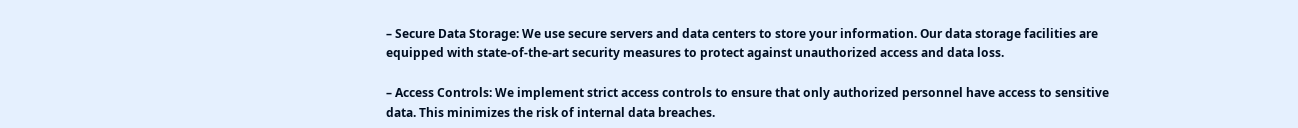– Secure Data Storage: We use secure servers and data centers to store your information. Our data storage facilities are equipped with state-of-the-art security measures to protect against unauthorized access and data loss.

– Access Controls: We implement strict access controls to ensure that only authorized personnel have access to sensitive data. This minimizes the risk of internal data breaches.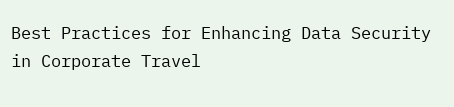Best Practices for Enhancing Data Security in Corporate Travel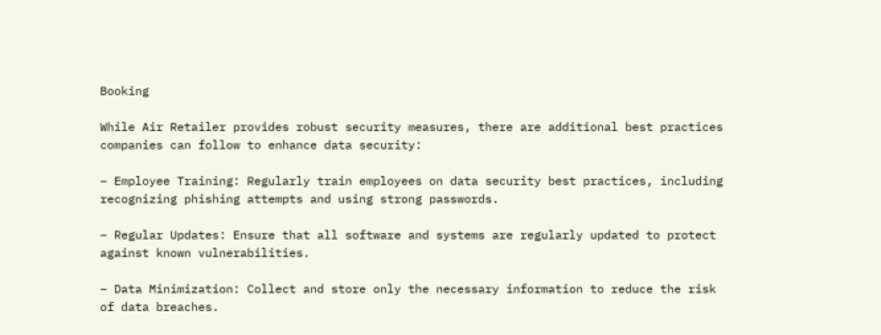Booking

While Air Retailer provides robust security measures, there are additional best practices companies can follow to enhance data security:

– Employee Training: Regularly train employees on data security best practices, including recognizing phishing attempts and using strong passwords.

– Regular Updates: Ensure that all software and systems are regularly updated to protect against known vulnerabilities.

– Data Minimization: Collect and store only the necessary information to reduce the risk of data breaches.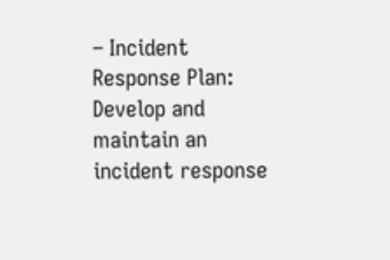– Incident Response Plan: Develop and maintain an incident response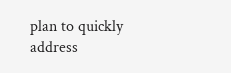plan to quickly address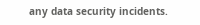any data security incidents.